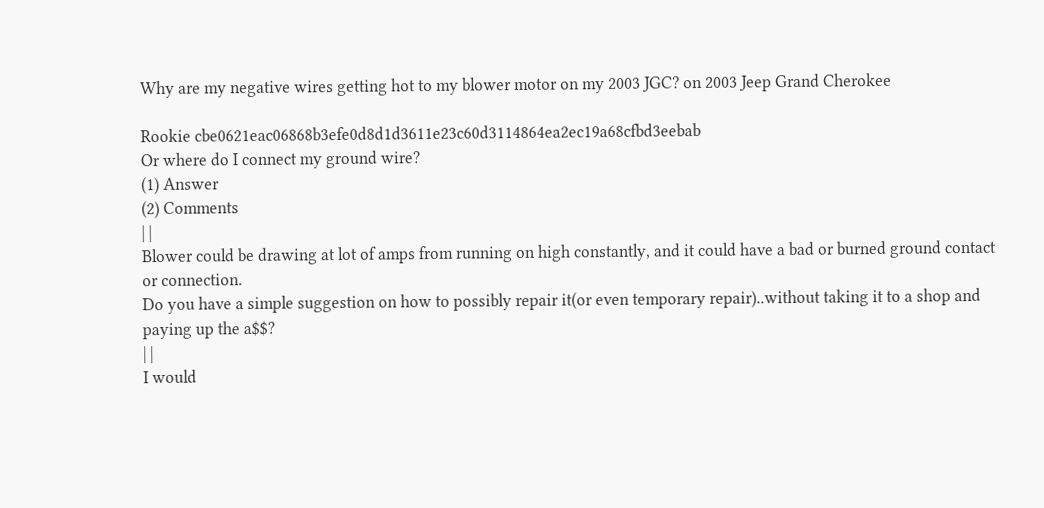Why are my negative wires getting hot to my blower motor on my 2003 JGC? on 2003 Jeep Grand Cherokee

Rookie cbe0621eac06868b3efe0d8d1d3611e23c60d3114864ea2ec19a68cfbd3eebab
Or where do I connect my ground wire?
(1) Answer
(2) Comments
| |
Blower could be drawing at lot of amps from running on high constantly, and it could have a bad or burned ground contact or connection.
Do you have a simple suggestion on how to possibly repair it(or even temporary repair)..without taking it to a shop and paying up the a$$?
| |
I would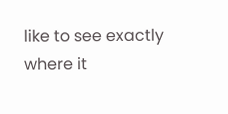like to see exactly where it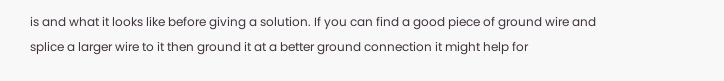is and what it looks like before giving a solution. If you can find a good piece of ground wire and splice a larger wire to it then ground it at a better ground connection it might help for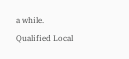a while.
Qualified Local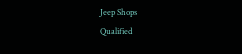Jeep Shops
Qualified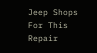Jeep Shops For This Repair